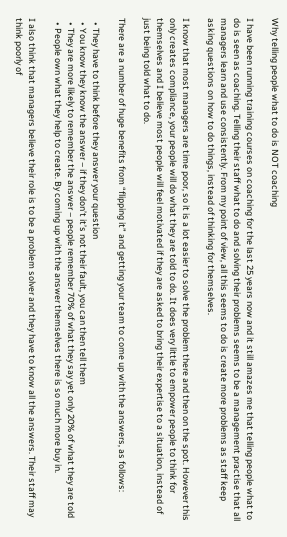Why telling people what to do is NOT coaching

I have been running training courses on coaching for the last 25 years now and it still amazes me that telling people what to do is seen as coaching. Telling their staff what to do and solving their problems seems to be a management practise that all managers learn and use consistently. From my point of view, all this seems to do is create more problems as staff keep asking questions on how to do things, instead of thinking for themselves.

I know that most managers are time poor, so it is a lot easier to solve the problem there and then on the spot. However this only creates compliance, your people will do what they are told to do. It does very little to empower people to think for themselves and I believe most people will feel motivated if they are asked to bring their expertise to a situation, instead of just being told what to do.

There are a number of huge benefits from “flipping it” and getting your team to come up with the answers, as follows:

  • They have to think before they answer your question
  • You know they know the answer – if they don’t it’s not their fault, you can then tell them
  • They are more likely to remember the answer – people remember 70% of what they say yet only 20% of what they are told
  • People own what they help to create. By coming up with the answer themselves there is so much more buy in.

I also think that managers believe their role is to be a problem solver and they have to know all the answers. Their staff may think poorly of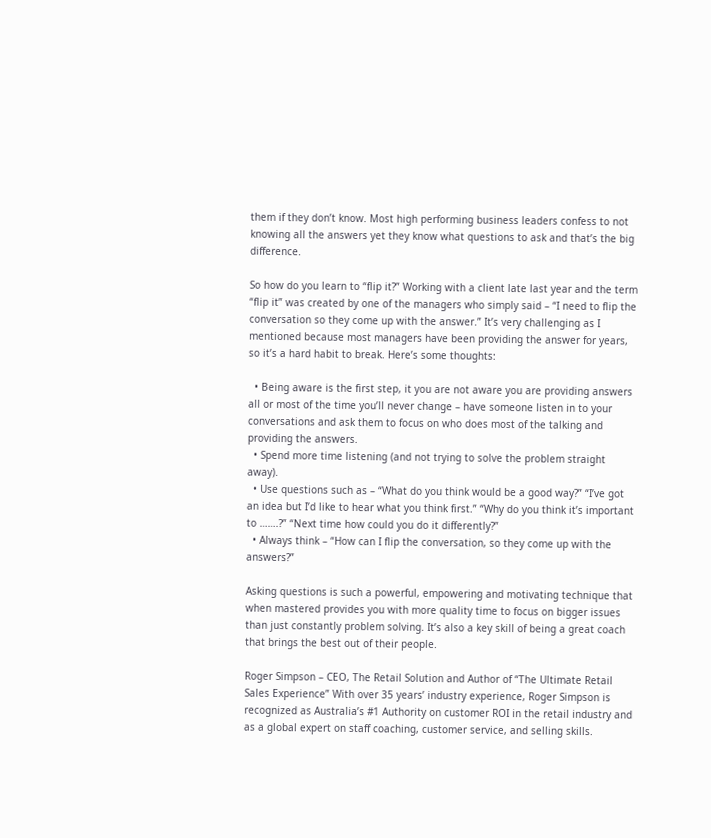them if they don’t know. Most high performing business leaders confess to not knowing all the answers yet they know what questions to ask and that’s the big difference.

So how do you learn to “flip it?” Working with a client late last year and the term “flip it” was created by one of the managers who simply said – “I need to flip the conversation so they come up with the answer.” It’s very challenging as I mentioned because most managers have been providing the answer for years, so it’s a hard habit to break. Here’s some thoughts:

  • Being aware is the first step, it you are not aware you are providing answers all or most of the time you’ll never change – have someone listen in to your conversations and ask them to focus on who does most of the talking and providing the answers.
  • Spend more time listening (and not trying to solve the problem straight away).
  • Use questions such as – “What do you think would be a good way?” “I’ve got an idea but I’d like to hear what you think first.” “Why do you think it’s important to …….?” “Next time how could you do it differently?”
  • Always think – “How can I flip the conversation, so they come up with the answers?”

Asking questions is such a powerful, empowering and motivating technique that when mastered provides you with more quality time to focus on bigger issues than just constantly problem solving. It’s also a key skill of being a great coach that brings the best out of their people.

Roger Simpson – CEO, The Retail Solution and Author of “The Ultimate Retail Sales Experience” With over 35 years’ industry experience, Roger Simpson is recognized as Australia’s #1 Authority on customer ROI in the retail industry and as a global expert on staff coaching, customer service, and selling skills.